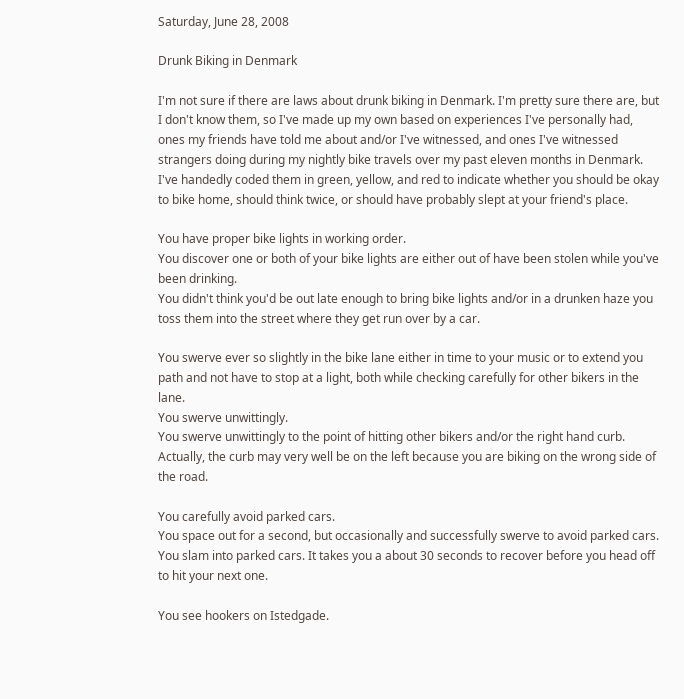Saturday, June 28, 2008

Drunk Biking in Denmark

I'm not sure if there are laws about drunk biking in Denmark. I'm pretty sure there are, but I don't know them, so I've made up my own based on experiences I've personally had, ones my friends have told me about and/or I've witnessed, and ones I've witnessed strangers doing during my nightly bike travels over my past eleven months in Denmark. I've handedly coded them in green, yellow, and red to indicate whether you should be okay to bike home, should think twice, or should have probably slept at your friend's place.

You have proper bike lights in working order.
You discover one or both of your bike lights are either out of have been stolen while you've been drinking.
You didn't think you'd be out late enough to bring bike lights and/or in a drunken haze you toss them into the street where they get run over by a car.

You swerve ever so slightly in the bike lane either in time to your music or to extend you path and not have to stop at a light, both while checking carefully for other bikers in the lane.
You swerve unwittingly.
You swerve unwittingly to the point of hitting other bikers and/or the right hand curb. Actually, the curb may very well be on the left because you are biking on the wrong side of the road.

You carefully avoid parked cars.
You space out for a second, but occasionally and successfully swerve to avoid parked cars.
You slam into parked cars. It takes you a about 30 seconds to recover before you head off to hit your next one.

You see hookers on Istedgade.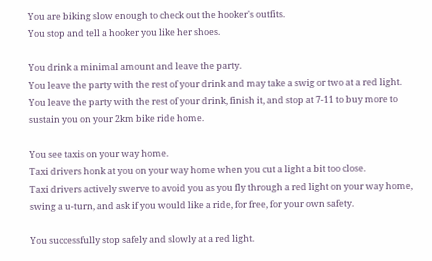You are biking slow enough to check out the hooker's outfits.
You stop and tell a hooker you like her shoes.

You drink a minimal amount and leave the party.
You leave the party with the rest of your drink and may take a swig or two at a red light.
You leave the party with the rest of your drink, finish it, and stop at 7-11 to buy more to sustain you on your 2km bike ride home.

You see taxis on your way home.
Taxi drivers honk at you on your way home when you cut a light a bit too close.
Taxi drivers actively swerve to avoid you as you fly through a red light on your way home, swing a u-turn, and ask if you would like a ride, for free, for your own safety.

You successfully stop safely and slowly at a red light.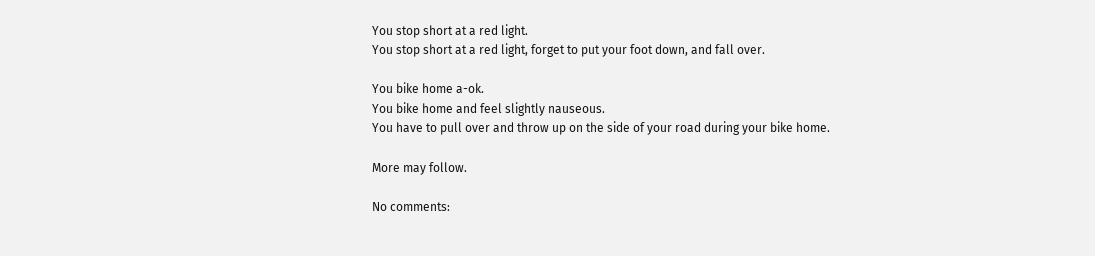You stop short at a red light.
You stop short at a red light, forget to put your foot down, and fall over.

You bike home a-ok.
You bike home and feel slightly nauseous.
You have to pull over and throw up on the side of your road during your bike home.

More may follow.

No comments: